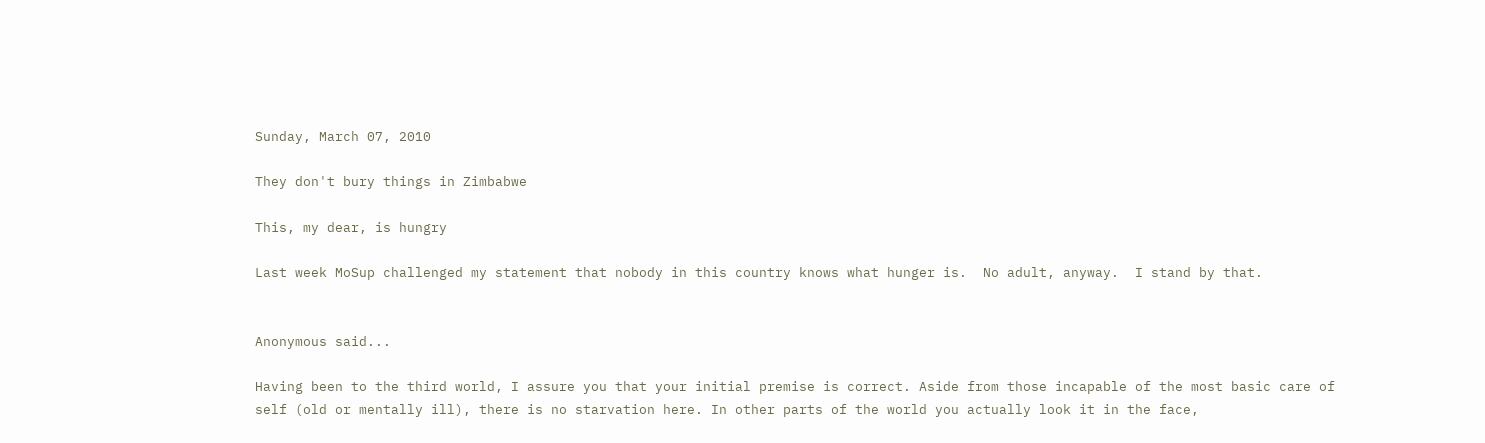Sunday, March 07, 2010

They don't bury things in Zimbabwe

This, my dear, is hungry

Last week MoSup challenged my statement that nobody in this country knows what hunger is.  No adult, anyway.  I stand by that.


Anonymous said...

Having been to the third world, I assure you that your initial premise is correct. Aside from those incapable of the most basic care of self (old or mentally ill), there is no starvation here. In other parts of the world you actually look it in the face,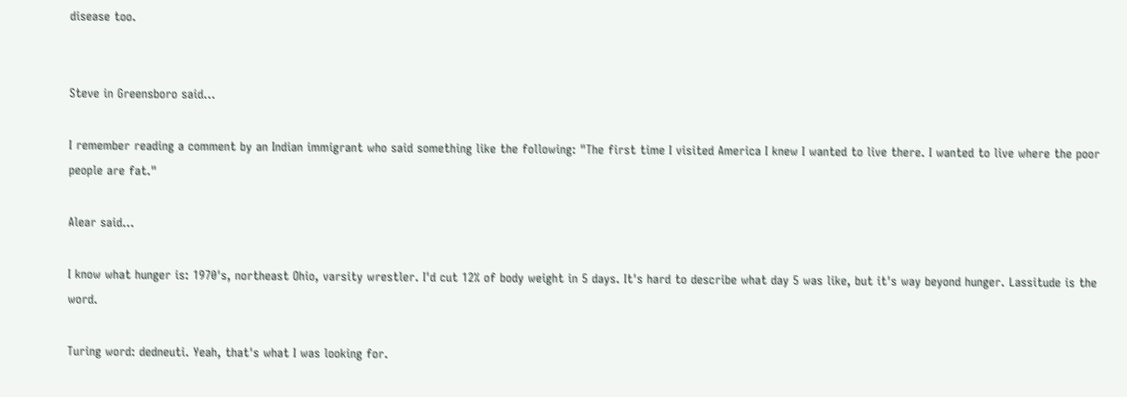disease too.


Steve in Greensboro said...

I remember reading a comment by an Indian immigrant who said something like the following: "The first time I visited America I knew I wanted to live there. I wanted to live where the poor people are fat."

Alear said...

I know what hunger is: 1970's, northeast Ohio, varsity wrestler. I'd cut 12% of body weight in 5 days. It's hard to describe what day 5 was like, but it's way beyond hunger. Lassitude is the word.

Turing word: dedneuti. Yeah, that's what I was looking for.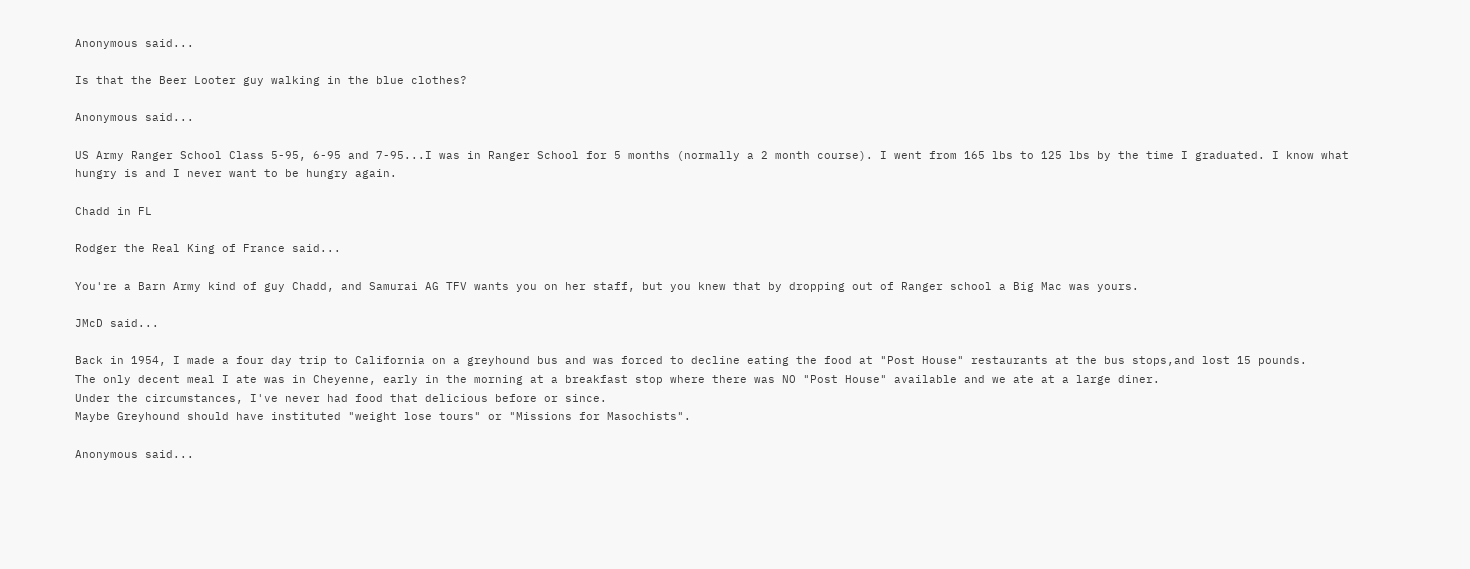Anonymous said...

Is that the Beer Looter guy walking in the blue clothes?

Anonymous said...

US Army Ranger School Class 5-95, 6-95 and 7-95...I was in Ranger School for 5 months (normally a 2 month course). I went from 165 lbs to 125 lbs by the time I graduated. I know what hungry is and I never want to be hungry again.

Chadd in FL

Rodger the Real King of France said...

You're a Barn Army kind of guy Chadd, and Samurai AG TFV wants you on her staff, but you knew that by dropping out of Ranger school a Big Mac was yours.

JMcD said...

Back in 1954, I made a four day trip to California on a greyhound bus and was forced to decline eating the food at "Post House" restaurants at the bus stops,and lost 15 pounds.
The only decent meal I ate was in Cheyenne, early in the morning at a breakfast stop where there was NO "Post House" available and we ate at a large diner.
Under the circumstances, I've never had food that delicious before or since.
Maybe Greyhound should have instituted "weight lose tours" or "Missions for Masochists".

Anonymous said...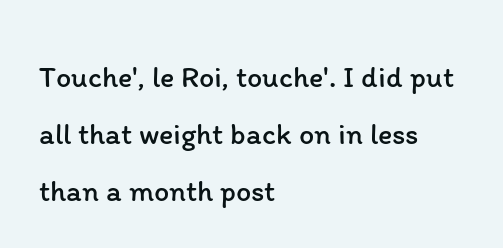Touche', le Roi, touche'. I did put all that weight back on in less than a month post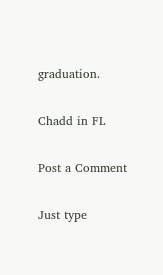graduation.

Chadd in FL

Post a Comment

Just type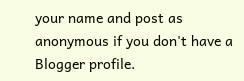your name and post as anonymous if you don't have a Blogger profile.